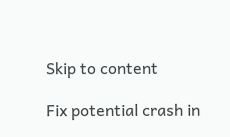Skip to content

Fix potential crash in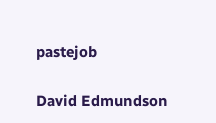pastejob

David Edmundson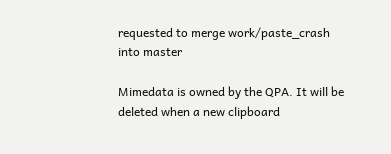requested to merge work/paste_crash into master

Mimedata is owned by the QPA. It will be deleted when a new clipboard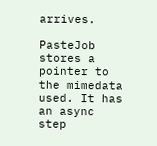arrives.

PasteJob stores a pointer to the mimedata used. It has an async step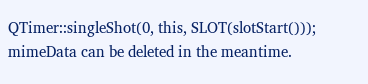QTimer::singleShot(0, this, SLOT(slotStart())); mimeData can be deleted in the meantime.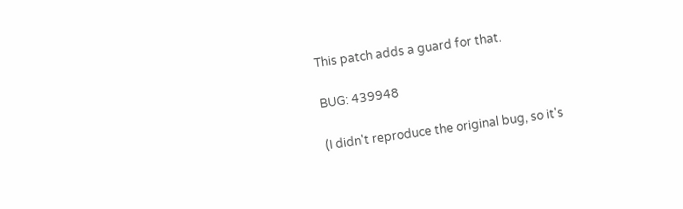This patch adds a guard for that.

BUG: 439948

(I didn't reproduce the original bug, so it's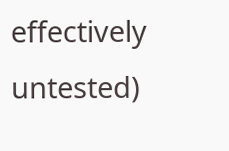effectively untested)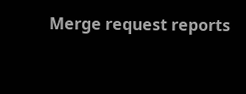Merge request reports